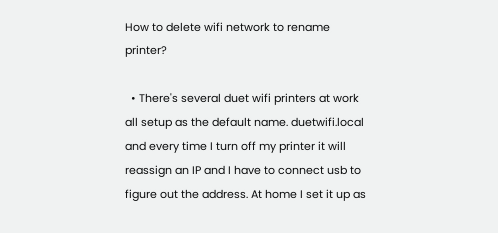How to delete wifi network to rename printer?

  • There's several duet wifi printers at work all setup as the default name. duetwifi.local and every time I turn off my printer it will reassign an IP and I have to connect usb to figure out the address. At home I set it up as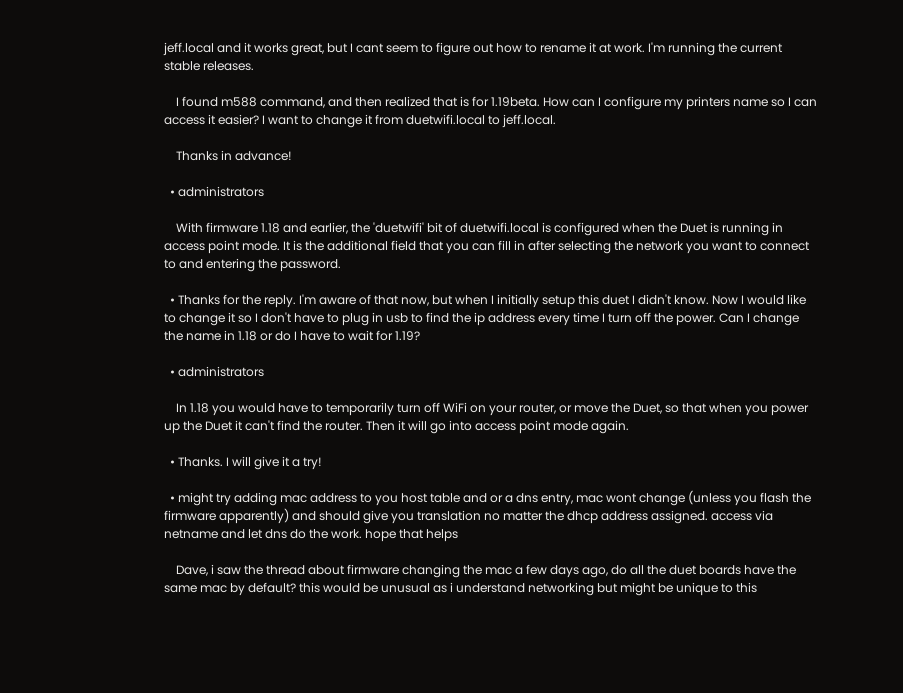jeff.local and it works great, but I cant seem to figure out how to rename it at work. I'm running the current stable releases.

    I found m588 command, and then realized that is for 1.19beta. How can I configure my printers name so I can access it easier? I want to change it from duetwifi.local to jeff.local.

    Thanks in advance!

  • administrators

    With firmware 1.18 and earlier, the 'duetwifi' bit of duetwifi.local is configured when the Duet is running in access point mode. It is the additional field that you can fill in after selecting the network you want to connect to and entering the password.

  • Thanks for the reply. I'm aware of that now, but when I initially setup this duet I didn't know. Now I would like to change it so I don't have to plug in usb to find the ip address every time I turn off the power. Can I change the name in 1.18 or do I have to wait for 1.19?

  • administrators

    In 1.18 you would have to temporarily turn off WiFi on your router, or move the Duet, so that when you power up the Duet it can't find the router. Then it will go into access point mode again.

  • Thanks. I will give it a try!

  • might try adding mac address to you host table and or a dns entry, mac wont change (unless you flash the firmware apparently) and should give you translation no matter the dhcp address assigned. access via netname and let dns do the work. hope that helps

    Dave, i saw the thread about firmware changing the mac a few days ago, do all the duet boards have the same mac by default? this would be unusual as i understand networking but might be unique to this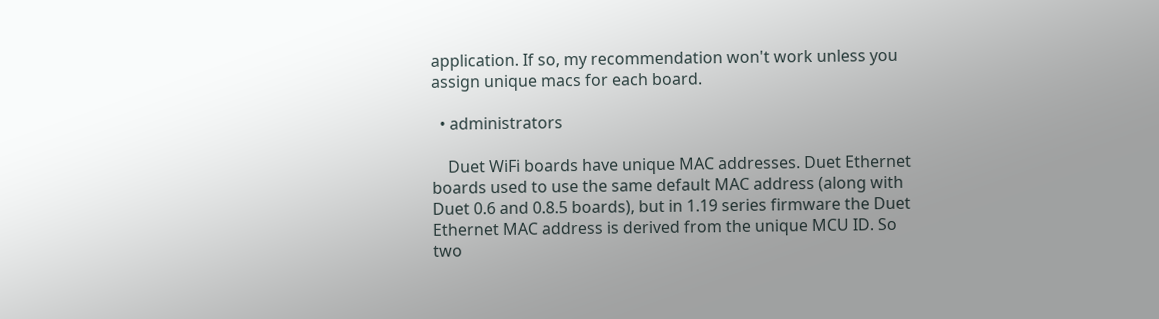application. If so, my recommendation won't work unless you assign unique macs for each board.

  • administrators

    Duet WiFi boards have unique MAC addresses. Duet Ethernet boards used to use the same default MAC address (along with Duet 0.6 and 0.8.5 boards), but in 1.19 series firmware the Duet Ethernet MAC address is derived from the unique MCU ID. So two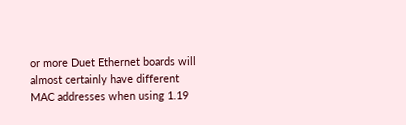or more Duet Ethernet boards will almost certainly have different MAC addresses when using 1.19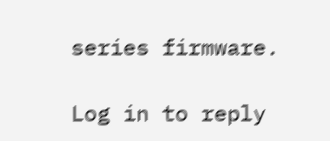series firmware.

Log in to reply